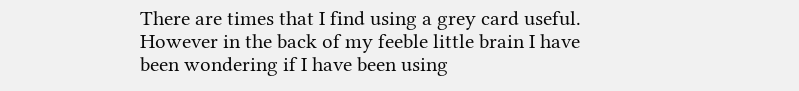There are times that I find using a grey card useful. However in the back of my feeble little brain I have been wondering if I have been using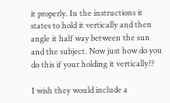it properly. In the instructions it states to hold it vertically and then angle it half way between the sun and the subject. Now just how do you do this if your holding it vertically??

I wish they would include a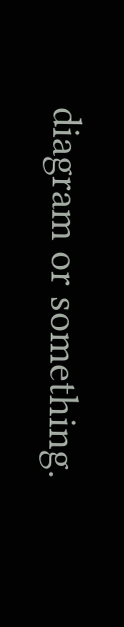diagram or something.